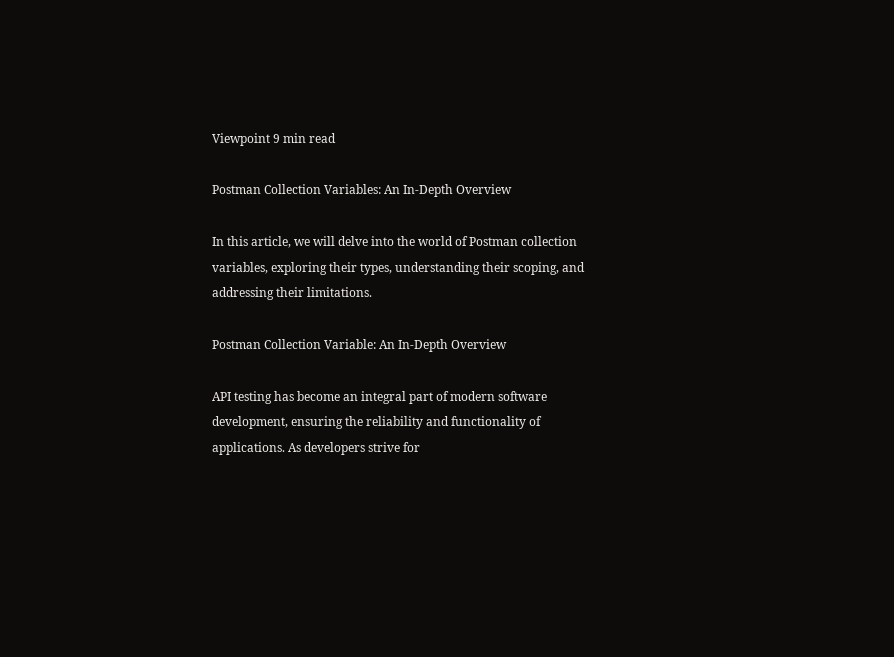Viewpoint 9 min read

Postman Collection Variables: An In-Depth Overview

In this article, we will delve into the world of Postman collection variables, exploring their types, understanding their scoping, and addressing their limitations.

Postman Collection Variable: An In-Depth Overview

API testing has become an integral part of modern software development, ensuring the reliability and functionality of applications. As developers strive for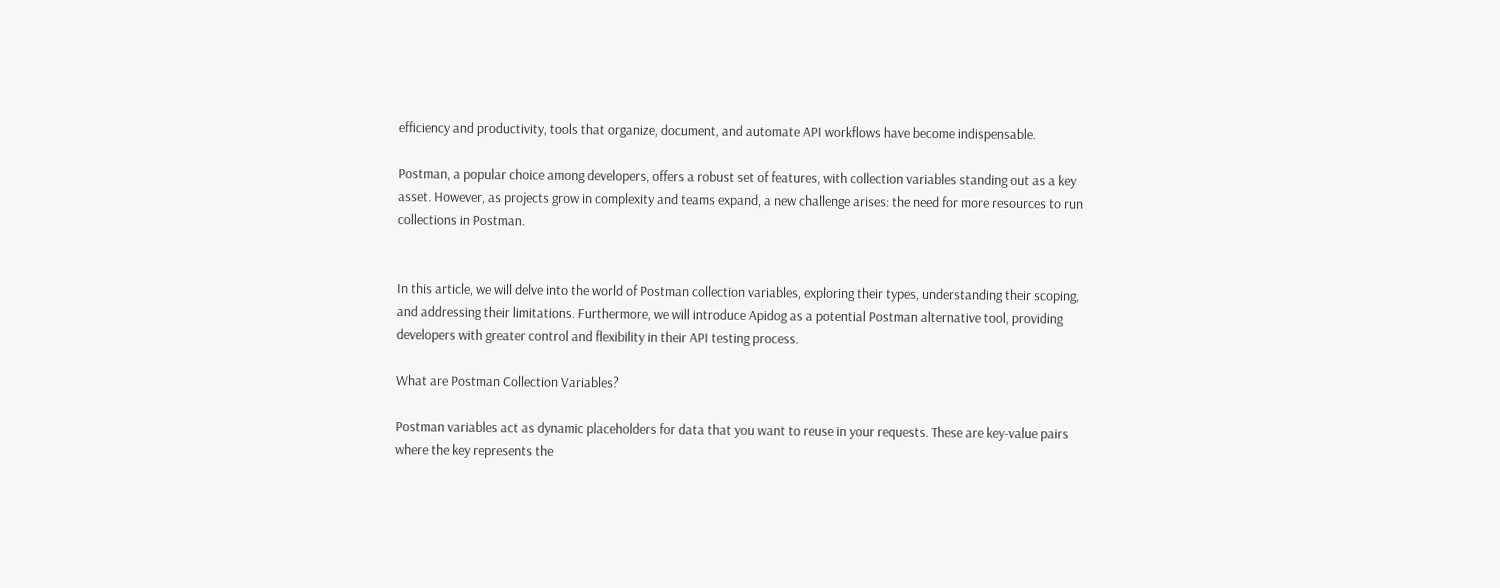efficiency and productivity, tools that organize, document, and automate API workflows have become indispensable.

Postman, a popular choice among developers, offers a robust set of features, with collection variables standing out as a key asset. However, as projects grow in complexity and teams expand, a new challenge arises: the need for more resources to run collections in Postman.


In this article, we will delve into the world of Postman collection variables, exploring their types, understanding their scoping, and addressing their limitations. Furthermore, we will introduce Apidog as a potential Postman alternative tool, providing developers with greater control and flexibility in their API testing process.

What are Postman Collection Variables?

Postman variables act as dynamic placeholders for data that you want to reuse in your requests. These are key-value pairs where the key represents the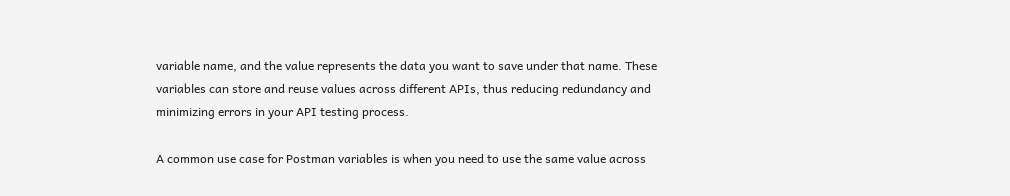variable name, and the value represents the data you want to save under that name. These variables can store and reuse values across different APIs, thus reducing redundancy and minimizing errors in your API testing process.

A common use case for Postman variables is when you need to use the same value across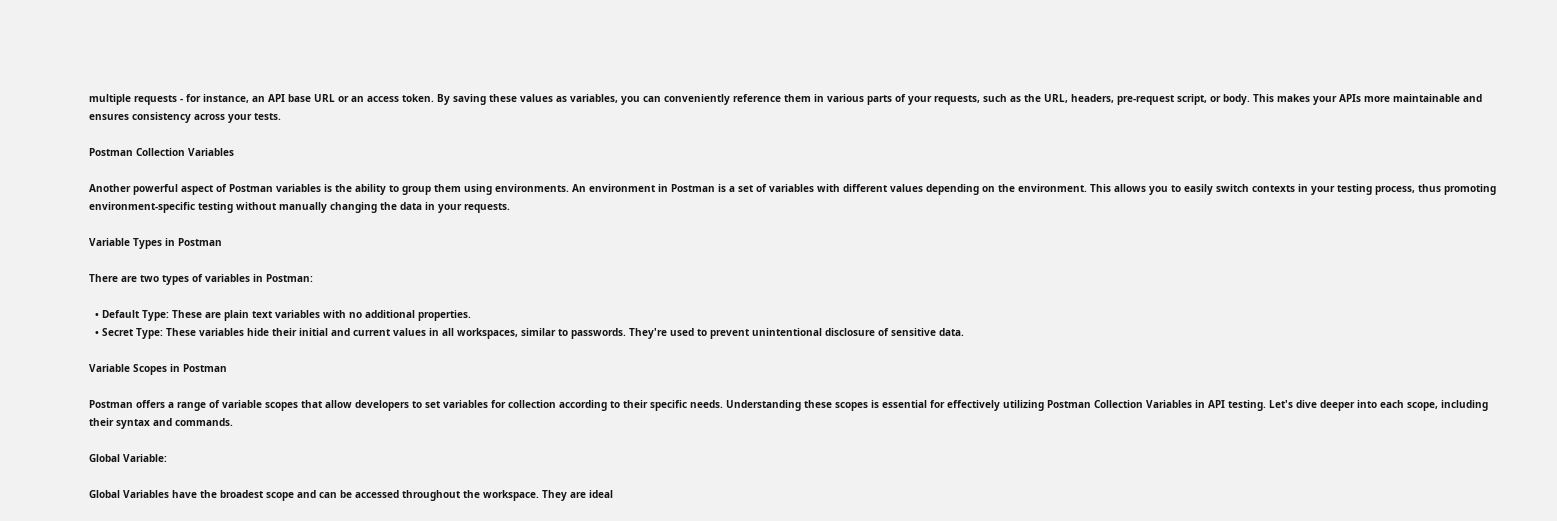multiple requests - for instance, an API base URL or an access token. By saving these values as variables, you can conveniently reference them in various parts of your requests, such as the URL, headers, pre-request script, or body. This makes your APIs more maintainable and ensures consistency across your tests.

Postman Collection Variables

Another powerful aspect of Postman variables is the ability to group them using environments. An environment in Postman is a set of variables with different values depending on the environment. This allows you to easily switch contexts in your testing process, thus promoting environment-specific testing without manually changing the data in your requests.

Variable Types in Postman

There are two types of variables in Postman:

  • Default Type: These are plain text variables with no additional properties.
  • Secret Type: These variables hide their initial and current values in all workspaces, similar to passwords. They're used to prevent unintentional disclosure of sensitive data.

Variable Scopes in Postman

Postman offers a range of variable scopes that allow developers to set variables for collection according to their specific needs. Understanding these scopes is essential for effectively utilizing Postman Collection Variables in API testing. Let's dive deeper into each scope, including their syntax and commands.

Global Variable:

Global Variables have the broadest scope and can be accessed throughout the workspace. They are ideal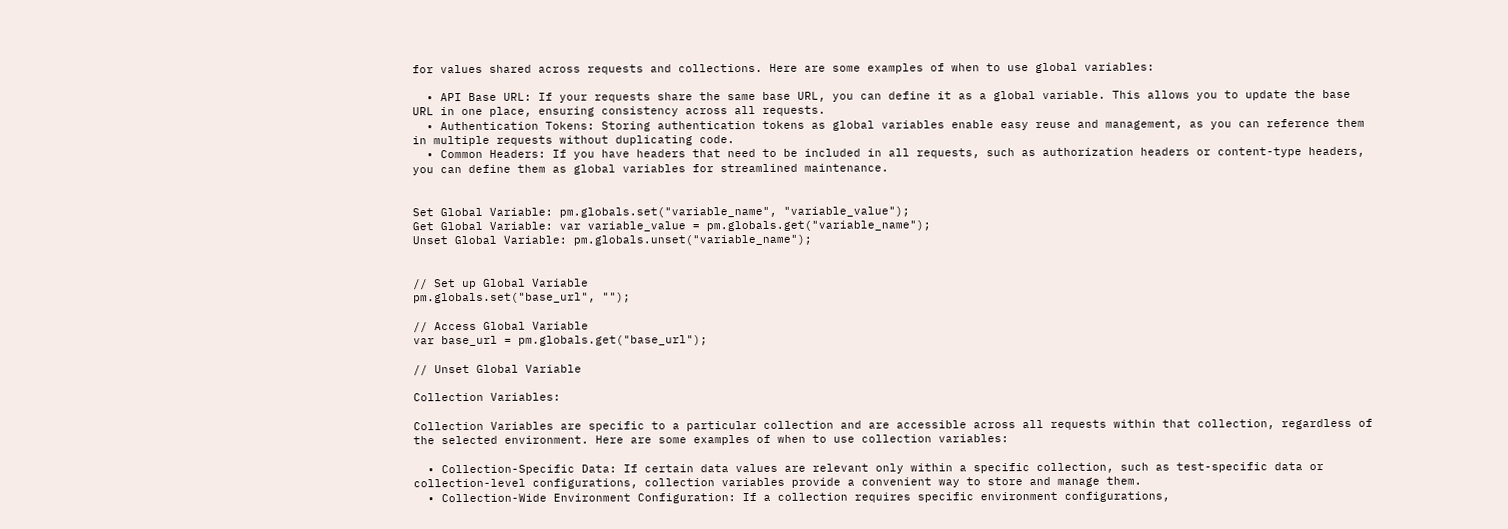for values shared across requests and collections. Here are some examples of when to use global variables:

  • API Base URL: If your requests share the same base URL, you can define it as a global variable. This allows you to update the base URL in one place, ensuring consistency across all requests.
  • Authentication Tokens: Storing authentication tokens as global variables enable easy reuse and management, as you can reference them in multiple requests without duplicating code.
  • Common Headers: If you have headers that need to be included in all requests, such as authorization headers or content-type headers, you can define them as global variables for streamlined maintenance.


Set Global Variable: pm.globals.set("variable_name", "variable_value");
Get Global Variable: var variable_value = pm.globals.get("variable_name");
Unset Global Variable: pm.globals.unset("variable_name");


// Set up Global Variable
pm.globals.set("base_url", "");

// Access Global Variable
var base_url = pm.globals.get("base_url");

// Unset Global Variable

Collection Variables:

Collection Variables are specific to a particular collection and are accessible across all requests within that collection, regardless of the selected environment. Here are some examples of when to use collection variables:

  • Collection-Specific Data: If certain data values are relevant only within a specific collection, such as test-specific data or collection-level configurations, collection variables provide a convenient way to store and manage them.
  • Collection-Wide Environment Configuration: If a collection requires specific environment configurations,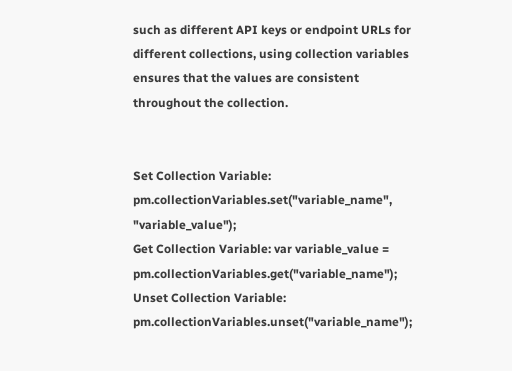such as different API keys or endpoint URLs for different collections, using collection variables ensures that the values are consistent throughout the collection.


Set Collection Variable: pm.collectionVariables.set("variable_name", "variable_value");
Get Collection Variable: var variable_value = pm.collectionVariables.get("variable_name");
Unset Collection Variable: pm.collectionVariables.unset("variable_name");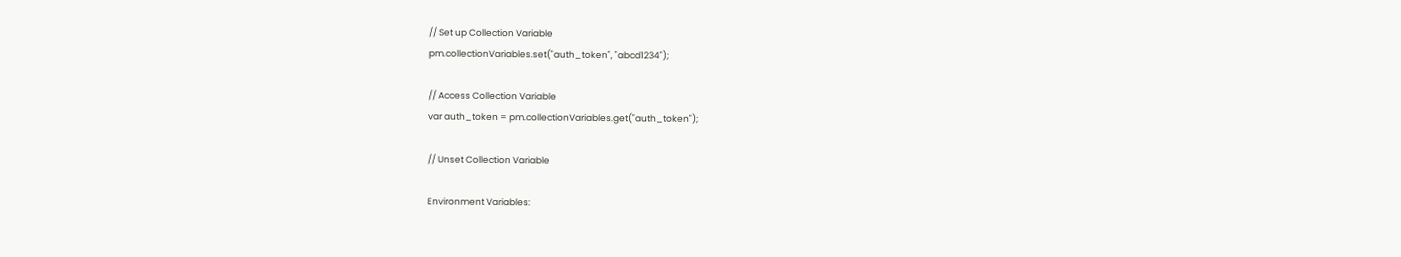// Set up Collection Variable
pm.collectionVariables.set("auth_token", "abcd1234");

// Access Collection Variable
var auth_token = pm.collectionVariables.get("auth_token");

// Unset Collection Variable

Environment Variables: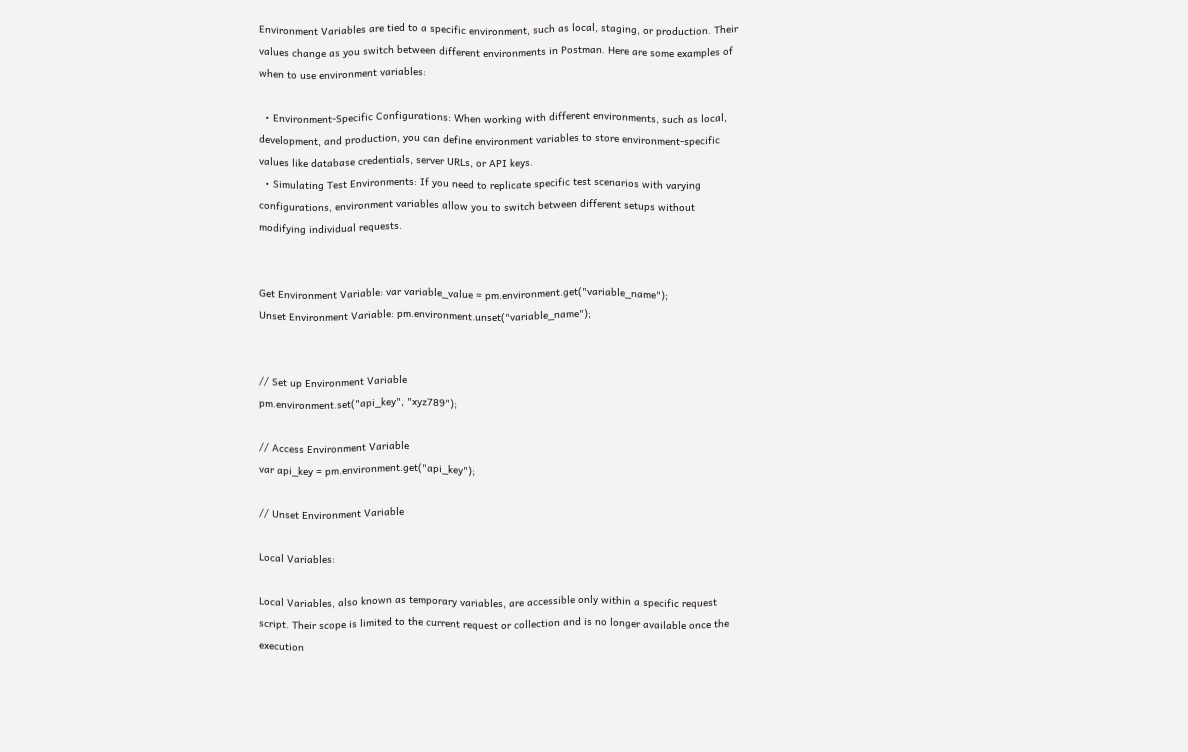Environment Variables are tied to a specific environment, such as local, staging, or production. Their values change as you switch between different environments in Postman. Here are some examples of when to use environment variables:

  • Environment-Specific Configurations: When working with different environments, such as local, development, and production, you can define environment variables to store environment-specific values like database credentials, server URLs, or API keys.
  • Simulating Test Environments: If you need to replicate specific test scenarios with varying configurations, environment variables allow you to switch between different setups without modifying individual requests.


Get Environment Variable: var variable_value = pm.environment.get("variable_name");
Unset Environment Variable: pm.environment.unset("variable_name");


// Set up Environment Variable
pm.environment.set("api_key", "xyz789");

// Access Environment Variable
var api_key = pm.environment.get("api_key");

// Unset Environment Variable

Local Variables:

Local Variables, also known as temporary variables, are accessible only within a specific request script. Their scope is limited to the current request or collection and is no longer available once the execution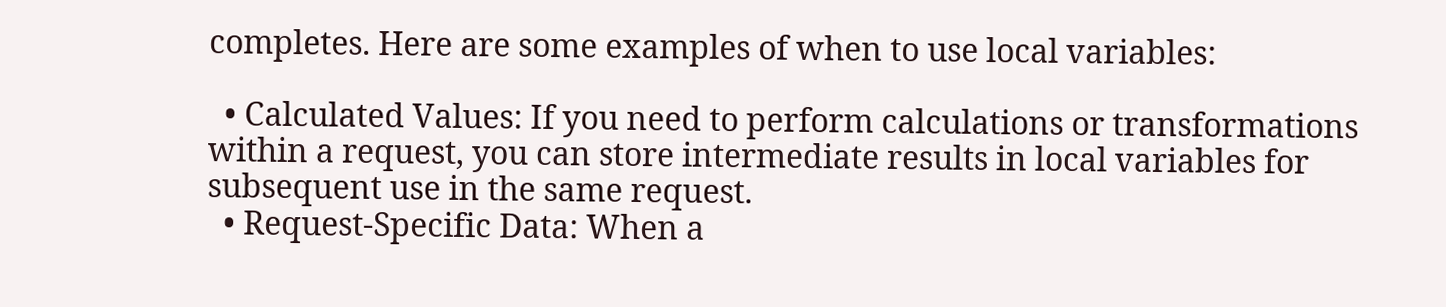completes. Here are some examples of when to use local variables:

  • Calculated Values: If you need to perform calculations or transformations within a request, you can store intermediate results in local variables for subsequent use in the same request.
  • Request-Specific Data: When a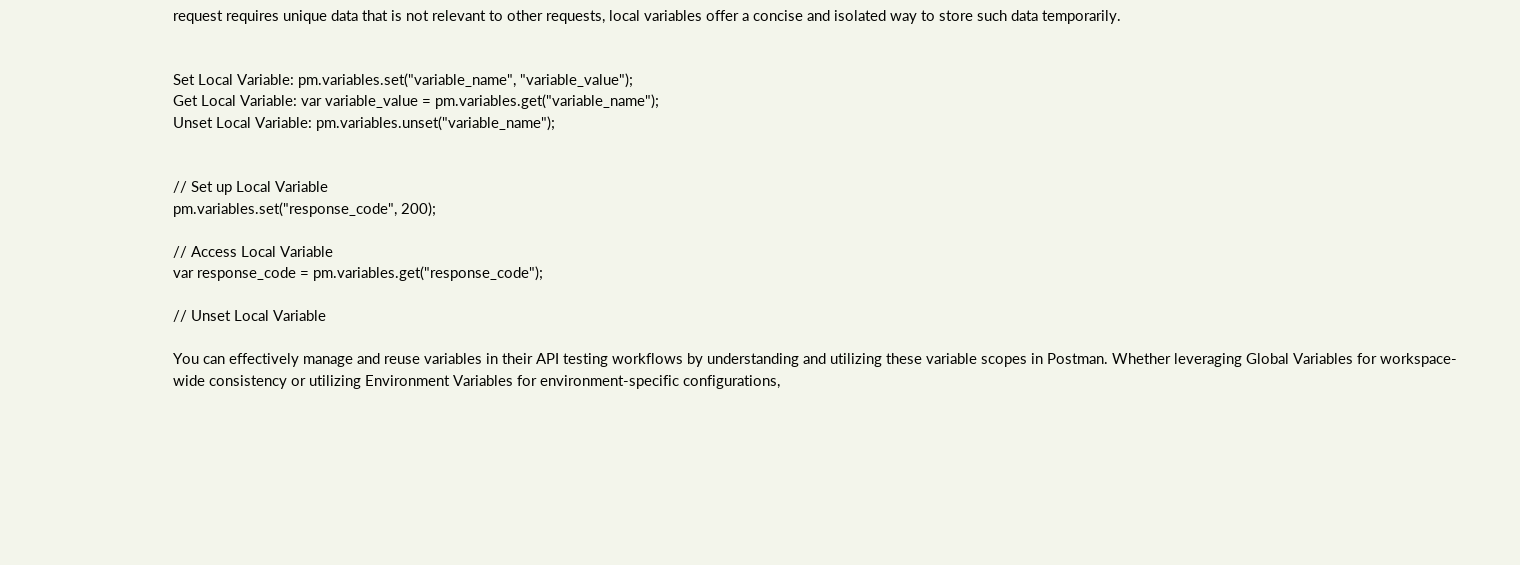request requires unique data that is not relevant to other requests, local variables offer a concise and isolated way to store such data temporarily.


Set Local Variable: pm.variables.set("variable_name", "variable_value");
Get Local Variable: var variable_value = pm.variables.get("variable_name");
Unset Local Variable: pm.variables.unset("variable_name");


// Set up Local Variable
pm.variables.set("response_code", 200);

// Access Local Variable
var response_code = pm.variables.get("response_code");

// Unset Local Variable

You can effectively manage and reuse variables in their API testing workflows by understanding and utilizing these variable scopes in Postman. Whether leveraging Global Variables for workspace-wide consistency or utilizing Environment Variables for environment-specific configurations,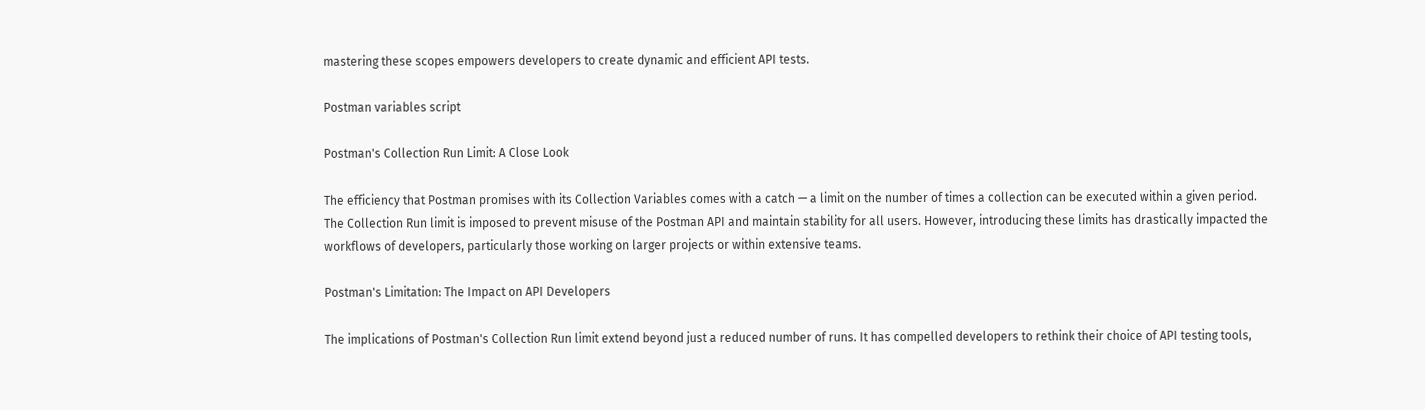mastering these scopes empowers developers to create dynamic and efficient API tests.

Postman variables script

Postman's Collection Run Limit: A Close Look

The efficiency that Postman promises with its Collection Variables comes with a catch — a limit on the number of times a collection can be executed within a given period. The Collection Run limit is imposed to prevent misuse of the Postman API and maintain stability for all users. However, introducing these limits has drastically impacted the workflows of developers, particularly those working on larger projects or within extensive teams.

Postman's Limitation: The Impact on API Developers

The implications of Postman's Collection Run limit extend beyond just a reduced number of runs. It has compelled developers to rethink their choice of API testing tools,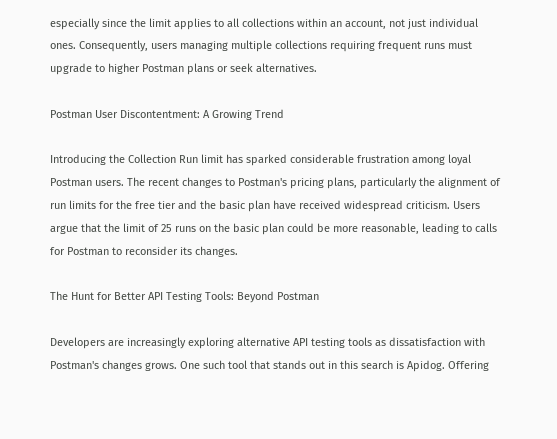especially since the limit applies to all collections within an account, not just individual ones. Consequently, users managing multiple collections requiring frequent runs must upgrade to higher Postman plans or seek alternatives.

Postman User Discontentment: A Growing Trend

Introducing the Collection Run limit has sparked considerable frustration among loyal Postman users. The recent changes to Postman's pricing plans, particularly the alignment of run limits for the free tier and the basic plan have received widespread criticism. Users argue that the limit of 25 runs on the basic plan could be more reasonable, leading to calls for Postman to reconsider its changes.

The Hunt for Better API Testing Tools: Beyond Postman

Developers are increasingly exploring alternative API testing tools as dissatisfaction with Postman's changes grows. One such tool that stands out in this search is Apidog. Offering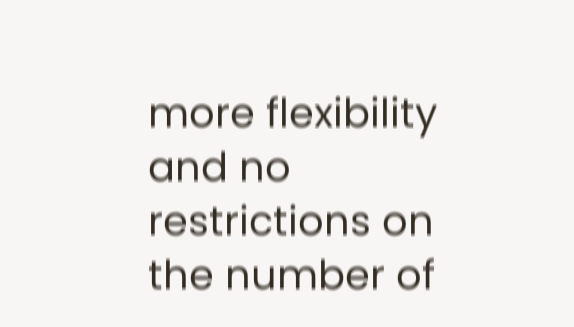more flexibility and no restrictions on the number of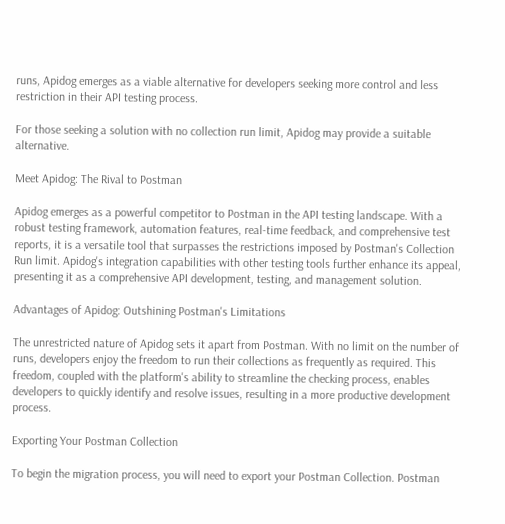runs, Apidog emerges as a viable alternative for developers seeking more control and less restriction in their API testing process.

For those seeking a solution with no collection run limit, Apidog may provide a suitable alternative.

Meet Apidog: The Rival to Postman

Apidog emerges as a powerful competitor to Postman in the API testing landscape. With a robust testing framework, automation features, real-time feedback, and comprehensive test reports, it is a versatile tool that surpasses the restrictions imposed by Postman's Collection Run limit. Apidog's integration capabilities with other testing tools further enhance its appeal, presenting it as a comprehensive API development, testing, and management solution.

Advantages of Apidog: Outshining Postman's Limitations

The unrestricted nature of Apidog sets it apart from Postman. With no limit on the number of runs, developers enjoy the freedom to run their collections as frequently as required. This freedom, coupled with the platform's ability to streamline the checking process, enables developers to quickly identify and resolve issues, resulting in a more productive development process.

Exporting Your Postman Collection

To begin the migration process, you will need to export your Postman Collection. Postman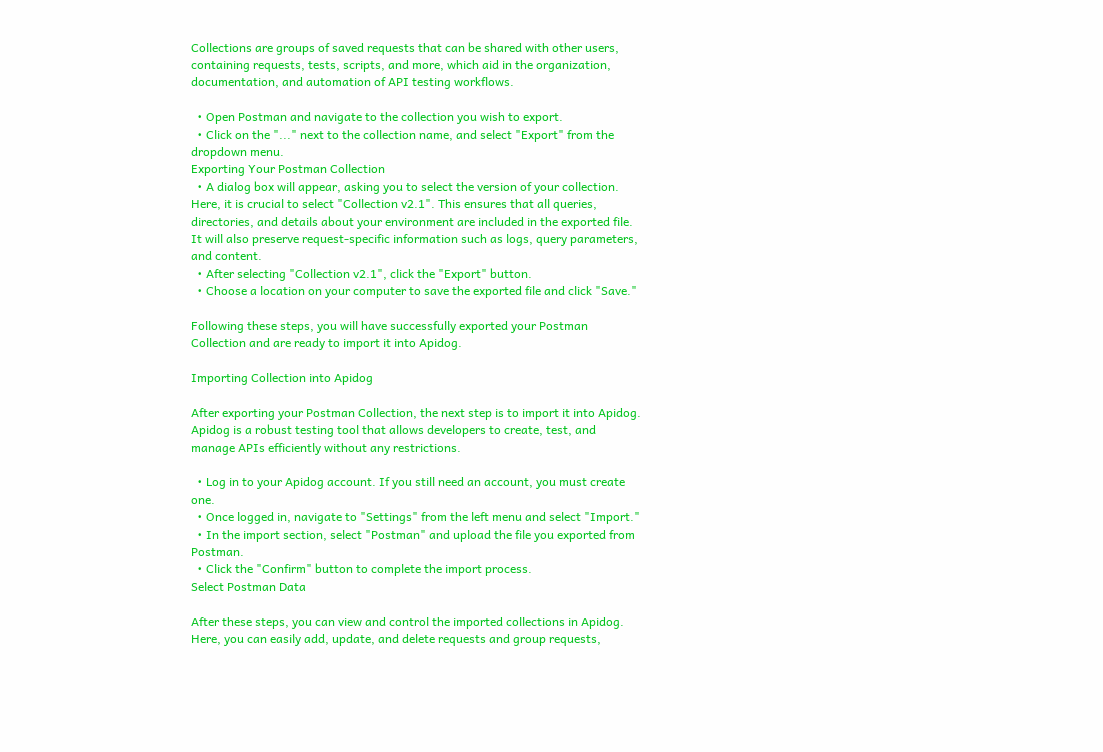Collections are groups of saved requests that can be shared with other users, containing requests, tests, scripts, and more, which aid in the organization, documentation, and automation of API testing workflows.

  • Open Postman and navigate to the collection you wish to export.
  • Click on the "..." next to the collection name, and select "Export" from the dropdown menu.
Exporting Your Postman Collection
  • A dialog box will appear, asking you to select the version of your collection. Here, it is crucial to select "Collection v2.1". This ensures that all queries, directories, and details about your environment are included in the exported file. It will also preserve request-specific information such as logs, query parameters, and content.
  • After selecting "Collection v2.1", click the "Export" button.
  • Choose a location on your computer to save the exported file and click "Save."

Following these steps, you will have successfully exported your Postman Collection and are ready to import it into Apidog.

Importing Collection into Apidog

After exporting your Postman Collection, the next step is to import it into Apidog. Apidog is a robust testing tool that allows developers to create, test, and manage APIs efficiently without any restrictions.

  • Log in to your Apidog account. If you still need an account, you must create one.
  • Once logged in, navigate to "Settings" from the left menu and select "Import."
  • In the import section, select "Postman" and upload the file you exported from Postman.
  • Click the "Confirm" button to complete the import process.
Select Postman Data

After these steps, you can view and control the imported collections in Apidog. Here, you can easily add, update, and delete requests and group requests,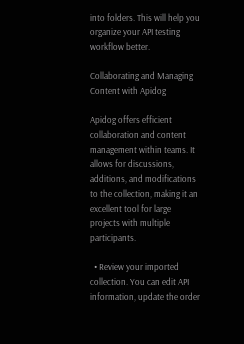into folders. This will help you organize your API testing workflow better.

Collaborating and Managing Content with Apidog

Apidog offers efficient collaboration and content management within teams. It allows for discussions, additions, and modifications to the collection, making it an excellent tool for large projects with multiple participants.

  • Review your imported collection. You can edit API information, update the order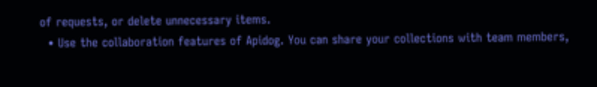of requests, or delete unnecessary items.
  • Use the collaboration features of Apidog. You can share your collections with team members,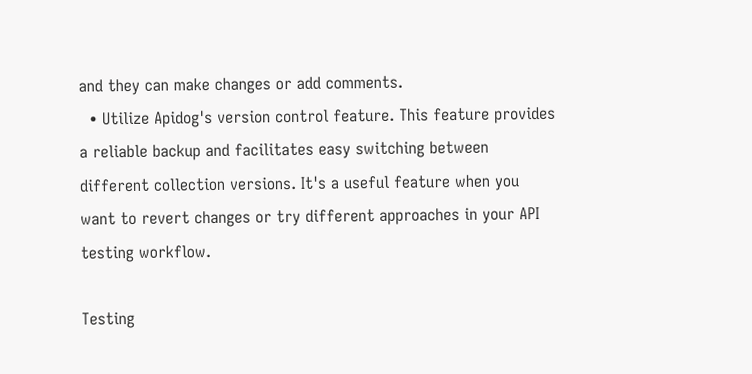and they can make changes or add comments.
  • Utilize Apidog's version control feature. This feature provides a reliable backup and facilitates easy switching between different collection versions. It's a useful feature when you want to revert changes or try different approaches in your API testing workflow.

Testing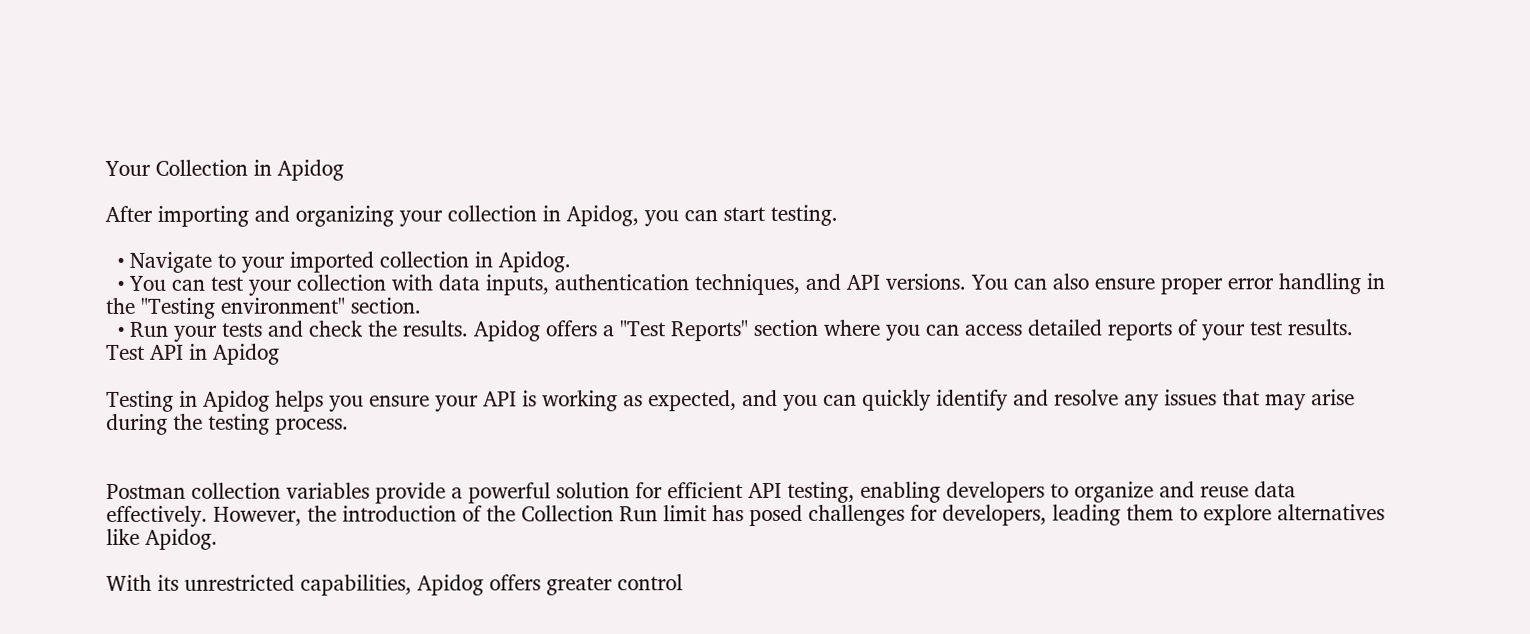Your Collection in Apidog

After importing and organizing your collection in Apidog, you can start testing.

  • Navigate to your imported collection in Apidog.
  • You can test your collection with data inputs, authentication techniques, and API versions. You can also ensure proper error handling in the "Testing environment" section.
  • Run your tests and check the results. Apidog offers a "Test Reports" section where you can access detailed reports of your test results.
Test API in Apidog

Testing in Apidog helps you ensure your API is working as expected, and you can quickly identify and resolve any issues that may arise during the testing process.


Postman collection variables provide a powerful solution for efficient API testing, enabling developers to organize and reuse data effectively. However, the introduction of the Collection Run limit has posed challenges for developers, leading them to explore alternatives like Apidog.

With its unrestricted capabilities, Apidog offers greater control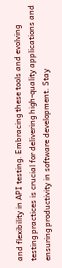and flexibility in API testing. Embracing these tools and evolving testing practices is crucial for delivering high-quality applications and ensuring productivity in software development. Stay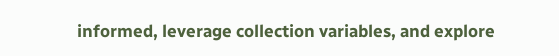informed, leverage collection variables, and explore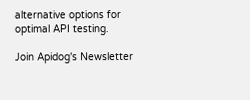alternative options for optimal API testing.

Join Apidog's Newsletter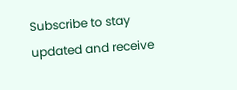Subscribe to stay updated and receive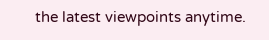the latest viewpoints anytime.